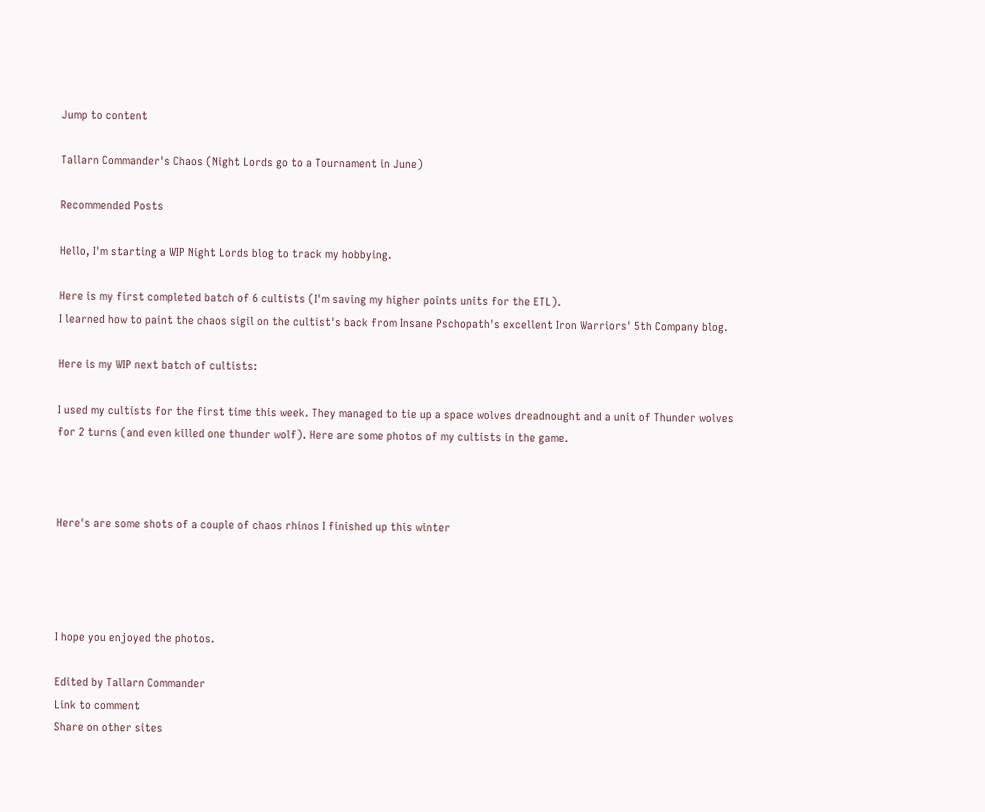Jump to content

Tallarn Commander's Chaos (Night Lords go to a Tournament in June)

Recommended Posts

Hello, I'm starting a WIP Night Lords blog to track my hobbying.

Here is my first completed batch of 6 cultists (I'm saving my higher points units for the ETL).
I learned how to paint the chaos sigil on the cultist's back from Insane Pschopath's excellent Iron Warriors' 5th Company blog.

Here is my WIP next batch of cultists:

I used my cultists for the first time this week. They managed to tie up a space wolves dreadnought and a unit of Thunder wolves for 2 turns (and even killed one thunder wolf). Here are some photos of my cultists in the game.



Here's are some shots of a couple of chaos rhinos I finished up this winter




I hope you enjoyed the photos.

Edited by Tallarn Commander
Link to comment
Share on other sites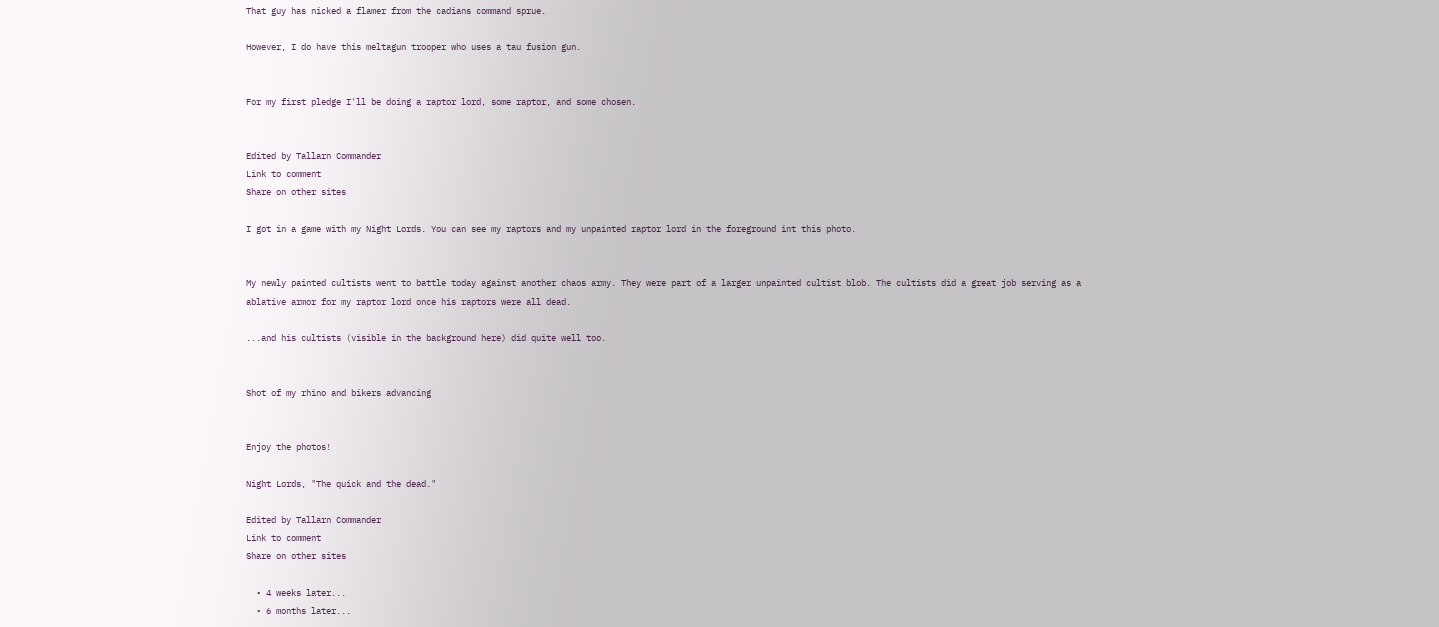That guy has nicked a flamer from the cadians command sprue.

However, I do have this meltagun trooper who uses a tau fusion gun.


For my first pledge I'll be doing a raptor lord, some raptor, and some chosen.


Edited by Tallarn Commander
Link to comment
Share on other sites

I got in a game with my Night Lords. You can see my raptors and my unpainted raptor lord in the foreground int this photo.


My newly painted cultists went to battle today against another chaos army. They were part of a larger unpainted cultist blob. The cultists did a great job serving as a ablative armor for my raptor lord once his raptors were all dead.

...and his cultists (visible in the background here) did quite well too.


Shot of my rhino and bikers advancing


Enjoy the photos!

Night Lords, "The quick and the dead."

Edited by Tallarn Commander
Link to comment
Share on other sites

  • 4 weeks later...
  • 6 months later...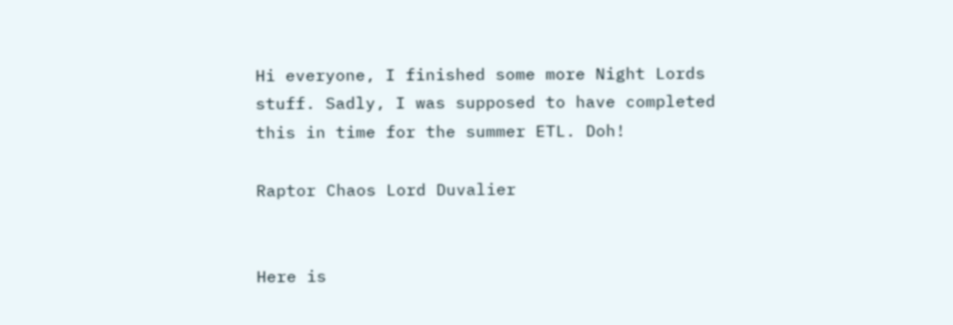Hi everyone, I finished some more Night Lords stuff. Sadly, I was supposed to have completed this in time for the summer ETL. Doh!

Raptor Chaos Lord Duvalier


Here is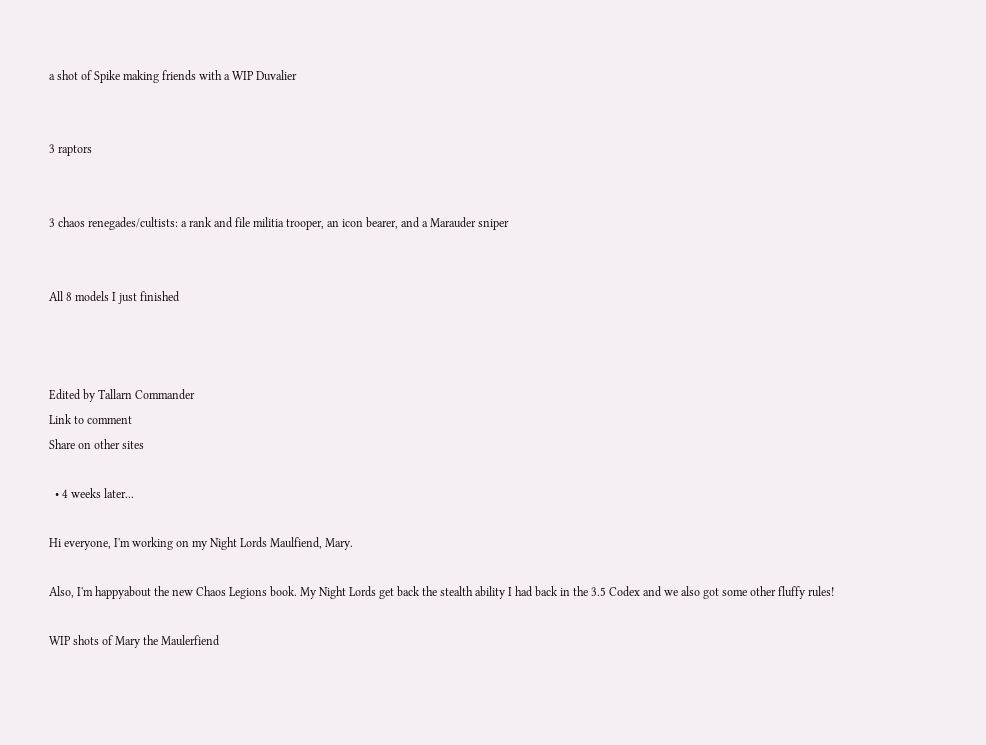a shot of Spike making friends with a WIP Duvalier


3 raptors


3 chaos renegades/cultists: a rank and file militia trooper, an icon bearer, and a Marauder sniper


All 8 models I just finished



Edited by Tallarn Commander
Link to comment
Share on other sites

  • 4 weeks later...

Hi everyone, I'm working on my Night Lords Maulfiend, Mary.

Also, I'm happyabout the new Chaos Legions book. My Night Lords get back the stealth ability I had back in the 3.5 Codex and we also got some other fluffy rules!

WIP shots of Mary the Maulerfiend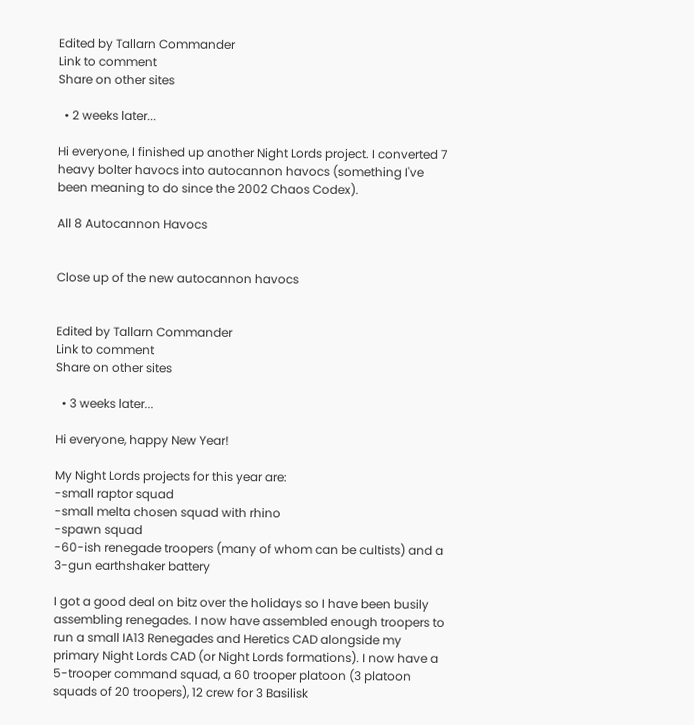Edited by Tallarn Commander
Link to comment
Share on other sites

  • 2 weeks later...

Hi everyone, I finished up another Night Lords project. I converted 7 heavy bolter havocs into autocannon havocs (something I've been meaning to do since the 2002 Chaos Codex).

All 8 Autocannon Havocs


Close up of the new autocannon havocs


Edited by Tallarn Commander
Link to comment
Share on other sites

  • 3 weeks later...

Hi everyone, happy New Year!

My Night Lords projects for this year are:
-small raptor squad
-small melta chosen squad with rhino
-spawn squad
-60-ish renegade troopers (many of whom can be cultists) and a 3-gun earthshaker battery

I got a good deal on bitz over the holidays so I have been busily assembling renegades. I now have assembled enough troopers to run a small IA13 Renegades and Heretics CAD alongside my primary Night Lords CAD (or Night Lords formations). I now have a 5-trooper command squad, a 60 trooper platoon (3 platoon squads of 20 troopers), 12 crew for 3 Basilisk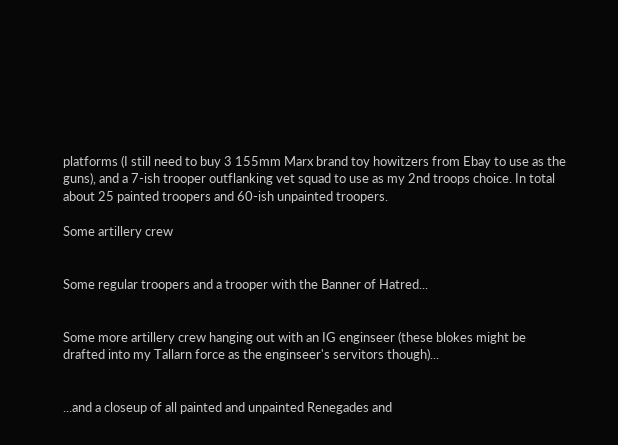platforms (I still need to buy 3 155mm Marx brand toy howitzers from Ebay to use as the guns), and a 7-ish trooper outflanking vet squad to use as my 2nd troops choice. In total about 25 painted troopers and 60-ish unpainted troopers.

Some artillery crew


Some regular troopers and a trooper with the Banner of Hatred...


Some more artillery crew hanging out with an IG enginseer (these blokes might be drafted into my Tallarn force as the enginseer's servitors though)...


...and a closeup of all painted and unpainted Renegades and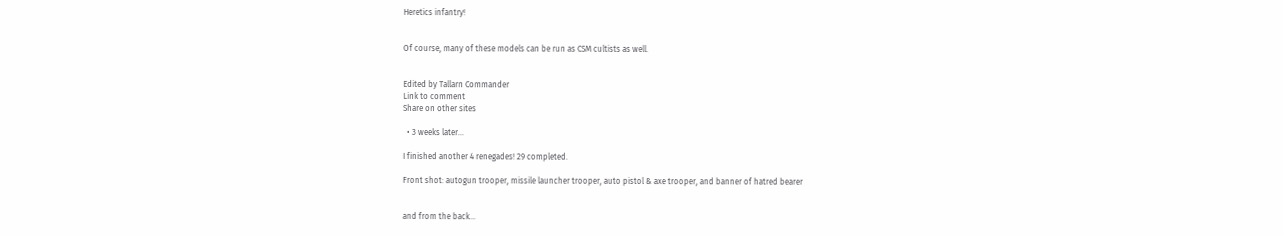Heretics infantry!


Of course, many of these models can be run as CSM cultists as well.


Edited by Tallarn Commander
Link to comment
Share on other sites

  • 3 weeks later...

I finished another 4 renegades! 29 completed.

Front shot: autogun trooper, missile launcher trooper, auto pistol & axe trooper, and banner of hatred bearer


and from the back...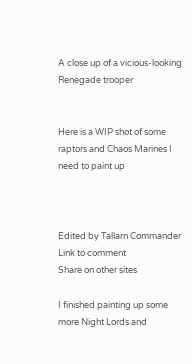A close up of a vicious-looking Renegade trooper


Here is a WIP shot of some raptors and Chaos Marines I need to paint up



Edited by Tallarn Commander
Link to comment
Share on other sites

I finished painting up some more Night Lords and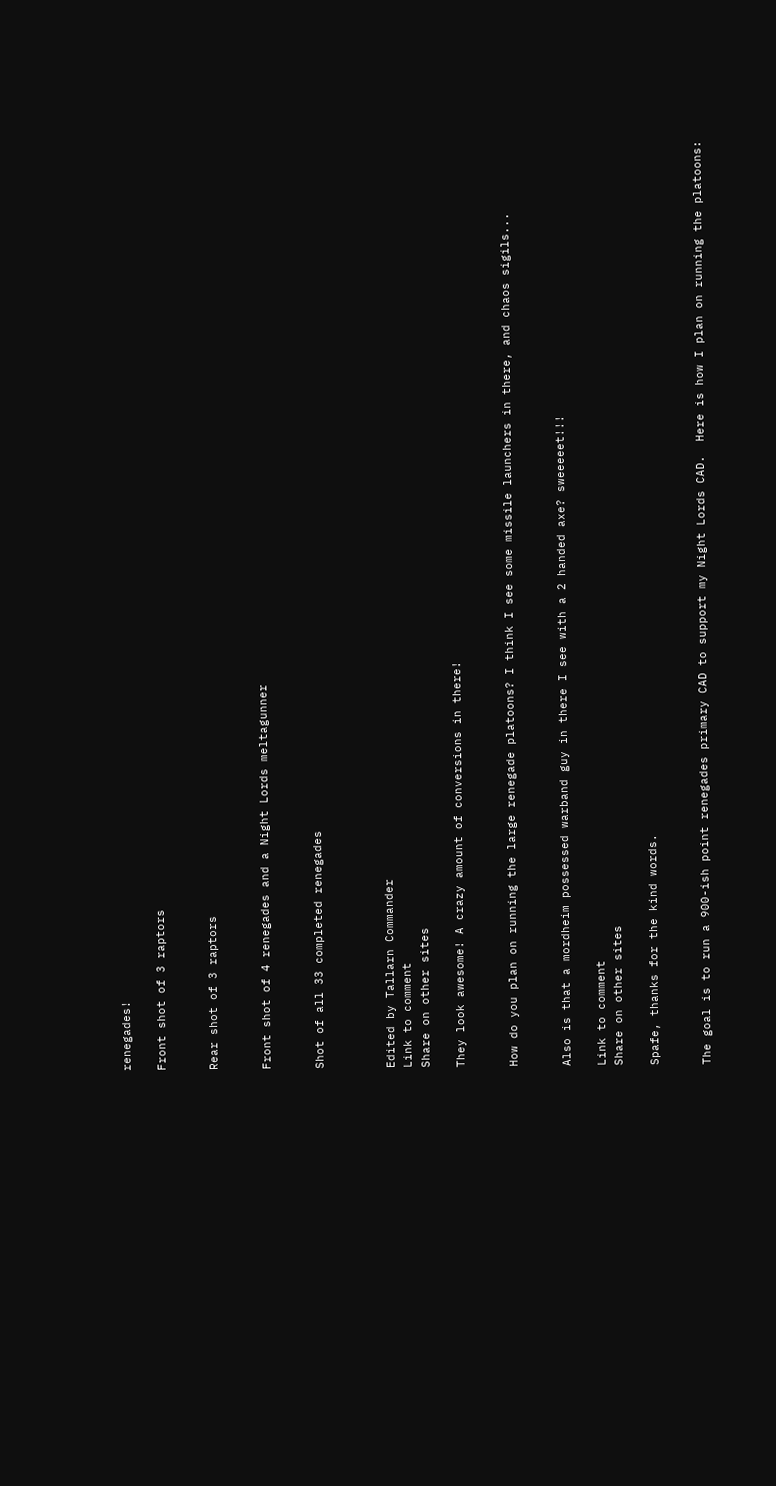renegades!

Front shot of 3 raptors


Rear shot of 3 raptors


Front shot of 4 renegades and a Night Lords meltagunner


Shot of all 33 completed renegades



Edited by Tallarn Commander
Link to comment
Share on other sites

They look awesome! A crazy amount of conversions in there!


How do you plan on running the large renegade platoons? I think I see some missile launchers in there, and chaos sigils...


Also is that a mordheim possessed warband guy in there I see with a 2 handed axe? sweeeeet!!!

Link to comment
Share on other sites

Spafe, thanks for the kind words.


The goal is to run a 900-ish point renegades primary CAD to support my Night Lords CAD.  Here is how I plan on running the platoons: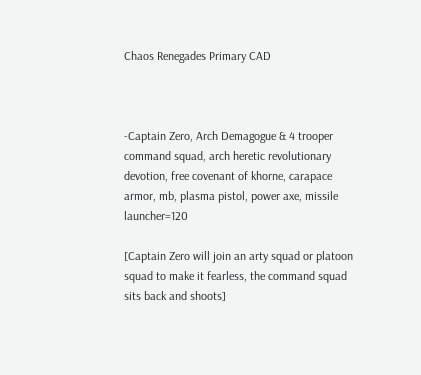Chaos Renegades Primary CAD



-Captain Zero, Arch Demagogue & 4 trooper command squad, arch heretic revolutionary devotion, free covenant of khorne, carapace armor, mb, plasma pistol, power axe, missile launcher=120

[Captain Zero will join an arty squad or platoon squad to make it fearless, the command squad sits back and shoots]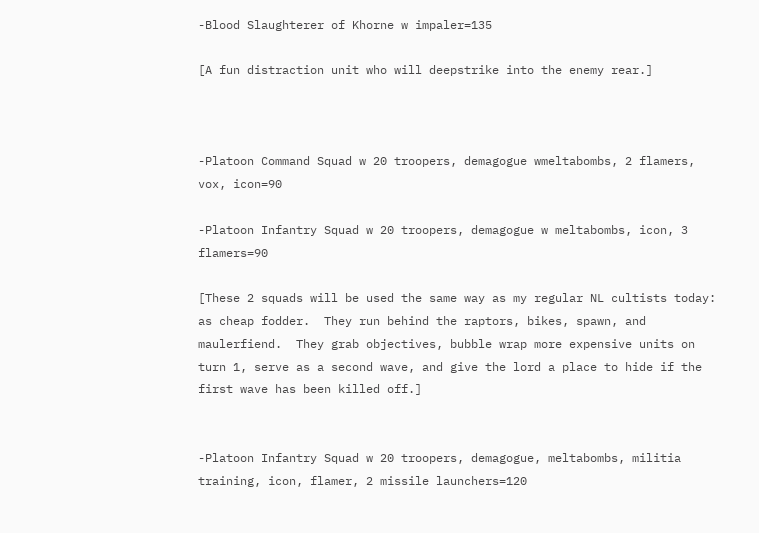-Blood Slaughterer of Khorne w impaler=135

[A fun distraction unit who will deepstrike into the enemy rear.]



-Platoon Command Squad w 20 troopers, demagogue wmeltabombs, 2 flamers, vox, icon=90

-Platoon Infantry Squad w 20 troopers, demagogue w meltabombs, icon, 3 flamers=90

[These 2 squads will be used the same way as my regular NL cultists today:  as cheap fodder.  They run behind the raptors, bikes, spawn, and maulerfiend.  They grab objectives, bubble wrap more expensive units on turn 1, serve as a second wave, and give the lord a place to hide if the first wave has been killed off.]


-Platoon Infantry Squad w 20 troopers, demagogue, meltabombs, militia training, icon, flamer, 2 missile launchers=120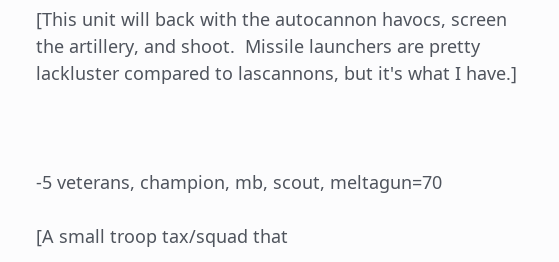[This unit will back with the autocannon havocs, screen the artillery, and shoot.  Missile launchers are pretty lackluster compared to lascannons, but it's what I have.]



-5 veterans, champion, mb, scout, meltagun=70

[A small troop tax/squad that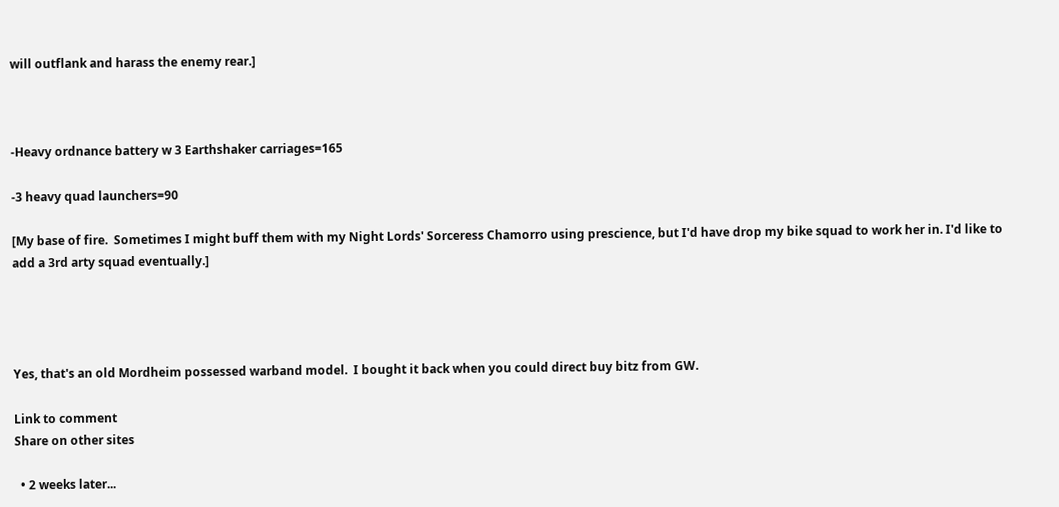will outflank and harass the enemy rear.]



-Heavy ordnance battery w 3 Earthshaker carriages=165

-3 heavy quad launchers=90

[My base of fire.  Sometimes I might buff them with my Night Lords' Sorceress Chamorro using prescience, but I'd have drop my bike squad to work her in. I'd like to add a 3rd arty squad eventually.]




Yes, that's an old Mordheim possessed warband model.  I bought it back when you could direct buy bitz from GW.

Link to comment
Share on other sites

  • 2 weeks later...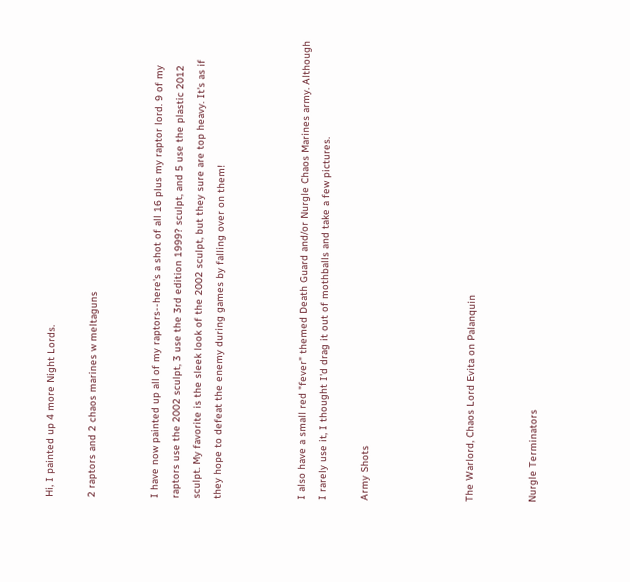Hi, I painted up 4 more Night Lords.

2 raptors and 2 chaos marines w meltaguns


I have now painted up all of my raptors--here's a shot of all 16 plus my raptor lord. 9 of my raptors use the 2002 sculpt, 3 use the 3rd edition 1999? sculpt, and 5 use the plastic 2012 sculpt. My favorite is the sleek look of the 2002 sculpt, but they sure are top heavy. It's as if they hope to defeat the enemy during games by falling over on them!



I also have a small red "fever" themed Death Guard and/or Nurgle Chaos Marines army. Although I rarely use it, I thought I'd drag it out of mothballs and take a few pictures.

Army Shots




The Warlord, Chaos Lord Evita on Palanquin


Nurgle Terminators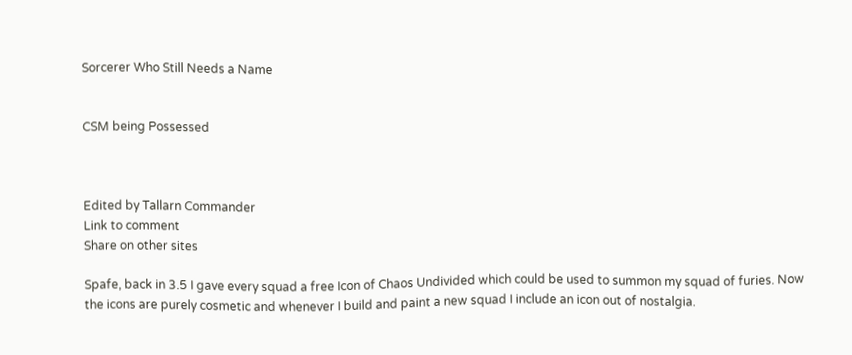Sorcerer Who Still Needs a Name


CSM being Possessed



Edited by Tallarn Commander
Link to comment
Share on other sites

Spafe, back in 3.5 I gave every squad a free Icon of Chaos Undivided which could be used to summon my squad of furies. Now the icons are purely cosmetic and whenever I build and paint a new squad I include an icon out of nostalgia.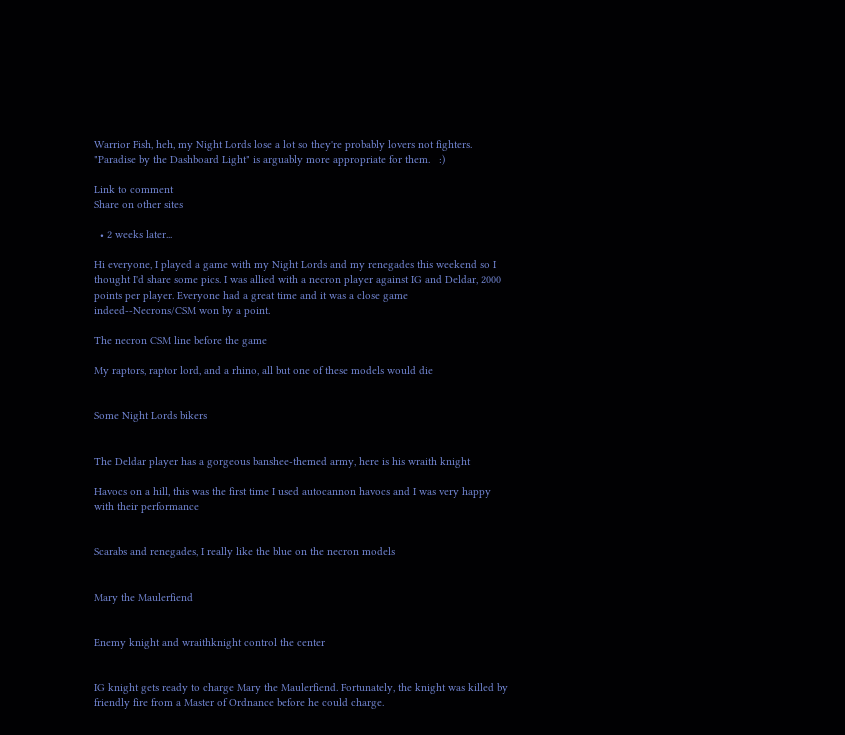Warrior Fish, heh, my Night Lords lose a lot so they're probably lovers not fighters.  "Paradise by the Dashboard Light" is arguably more appropriate for them.   :)

Link to comment
Share on other sites

  • 2 weeks later...

Hi everyone, I played a game with my Night Lords and my renegades this weekend so I thought I'd share some pics. I was allied with a necron player against IG and Deldar, 2000 points per player. Everyone had a great time and it was a close game indeed--Necrons/CSM won by a point.

The necron CSM line before the game

My raptors, raptor lord, and a rhino, all but one of these models would die


Some Night Lords bikers


The Deldar player has a gorgeous banshee-themed army, here is his wraith knight

Havocs on a hill, this was the first time I used autocannon havocs and I was very happy with their performance


Scarabs and renegades, I really like the blue on the necron models


Mary the Maulerfiend


Enemy knight and wraithknight control the center


IG knight gets ready to charge Mary the Maulerfiend. Fortunately, the knight was killed by friendly fire from a Master of Ordnance before he could charge.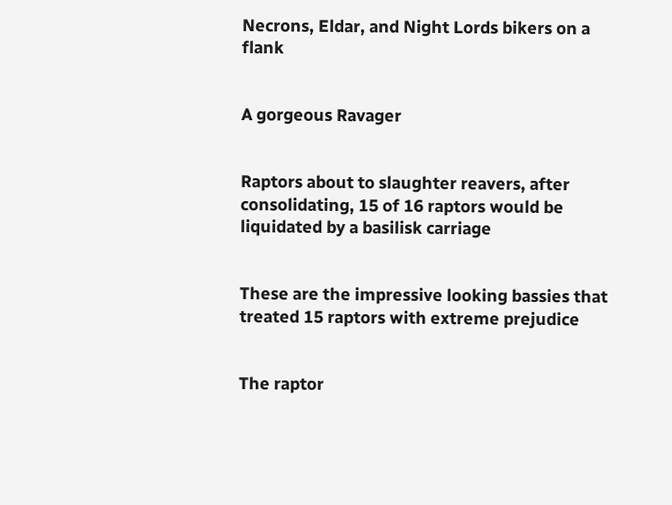Necrons, Eldar, and Night Lords bikers on a flank


A gorgeous Ravager


Raptors about to slaughter reavers, after consolidating, 15 of 16 raptors would be liquidated by a basilisk carriage


These are the impressive looking bassies that treated 15 raptors with extreme prejudice


The raptor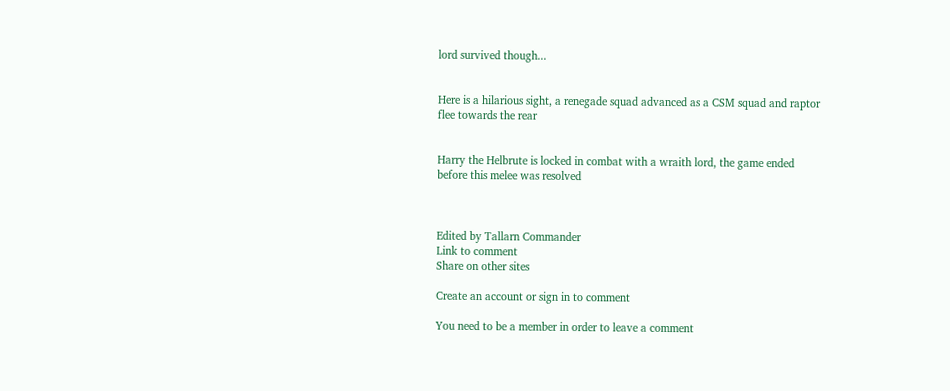lord survived though...


Here is a hilarious sight, a renegade squad advanced as a CSM squad and raptor flee towards the rear


Harry the Helbrute is locked in combat with a wraith lord, the game ended before this melee was resolved



Edited by Tallarn Commander
Link to comment
Share on other sites

Create an account or sign in to comment

You need to be a member in order to leave a comment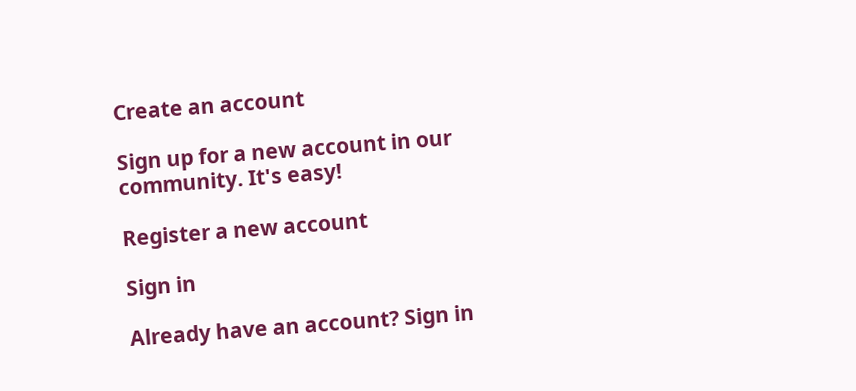Create an account

Sign up for a new account in our community. It's easy!

Register a new account

Sign in

Already have an account? Sign in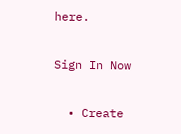here.

Sign In Now

  • Create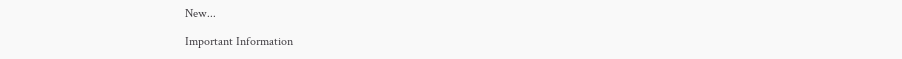New...

Important Information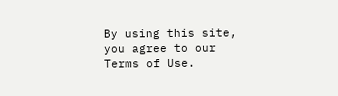By using this site, you agree to our Terms of Use.